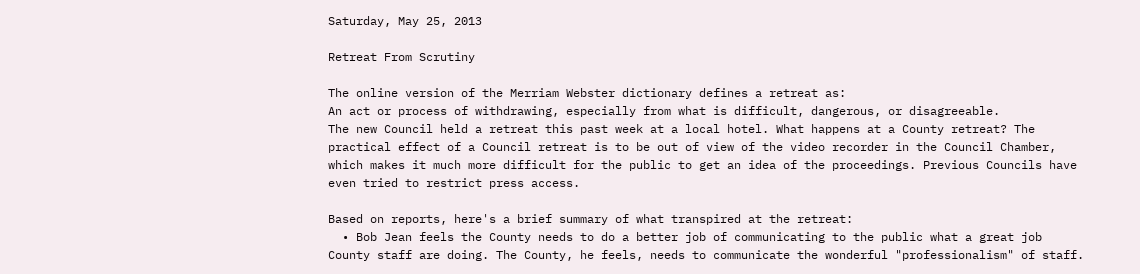Saturday, May 25, 2013

Retreat From Scrutiny

The online version of the Merriam Webster dictionary defines a retreat as:
An act or process of withdrawing, especially from what is difficult, dangerous, or disagreeable.
The new Council held a retreat this past week at a local hotel. What happens at a County retreat? The practical effect of a Council retreat is to be out of view of the video recorder in the Council Chamber, which makes it much more difficult for the public to get an idea of the proceedings. Previous Councils have even tried to restrict press access.

Based on reports, here's a brief summary of what transpired at the retreat:
  • Bob Jean feels the County needs to do a better job of communicating to the public what a great job County staff are doing. The County, he feels, needs to communicate the wonderful "professionalism" of staff.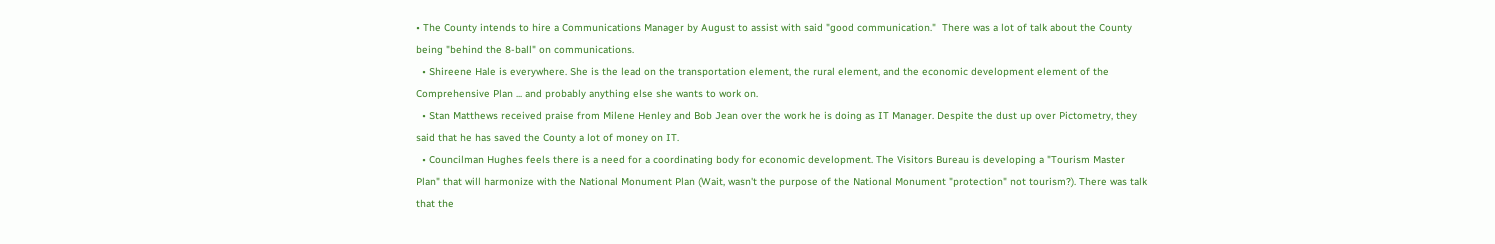• The County intends to hire a Communications Manager by August to assist with said "good communication."  There was a lot of talk about the County being "behind the 8-ball" on communications.
  • Shireene Hale is everywhere. She is the lead on the transportation element, the rural element, and the economic development element of the Comprehensive Plan ... and probably anything else she wants to work on.
  • Stan Matthews received praise from Milene Henley and Bob Jean over the work he is doing as IT Manager. Despite the dust up over Pictometry, they said that he has saved the County a lot of money on IT.
  • Councilman Hughes feels there is a need for a coordinating body for economic development. The Visitors Bureau is developing a "Tourism Master Plan" that will harmonize with the National Monument Plan (Wait, wasn't the purpose of the National Monument "protection" not tourism?). There was talk that the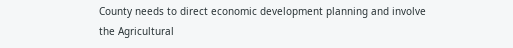County needs to direct economic development planning and involve the Agricultural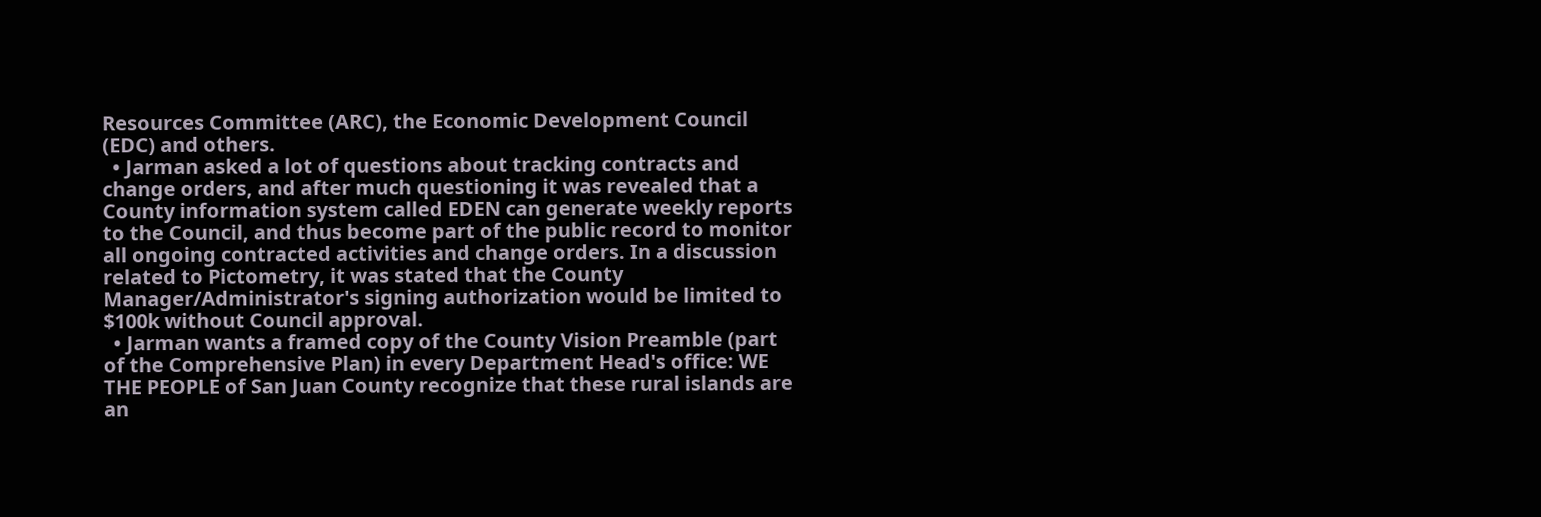Resources Committee (ARC), the Economic Development Council (EDC) and others.
  • Jarman asked a lot of questions about tracking contracts and change orders, and after much questioning it was revealed that a County information system called EDEN can generate weekly reports to the Council, and thus become part of the public record to monitor all ongoing contracted activities and change orders. In a discussion related to Pictometry, it was stated that the County Manager/Administrator's signing authorization would be limited to $100k without Council approval.
  • Jarman wants a framed copy of the County Vision Preamble (part of the Comprehensive Plan) in every Department Head's office: WE THE PEOPLE of San Juan County recognize that these rural islands are an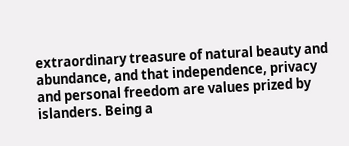extraordinary treasure of natural beauty and abundance, and that independence, privacy and personal freedom are values prized by islanders. Being a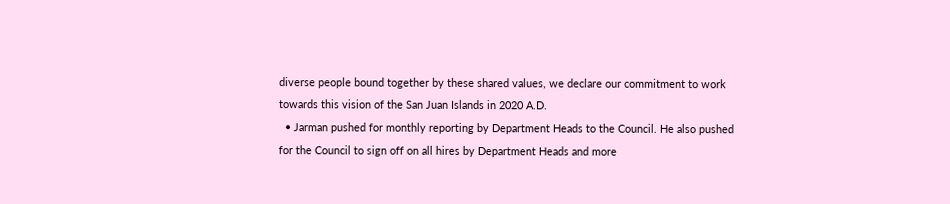diverse people bound together by these shared values, we declare our commitment to work towards this vision of the San Juan Islands in 2020 A.D.
  • Jarman pushed for monthly reporting by Department Heads to the Council. He also pushed for the Council to sign off on all hires by Department Heads and more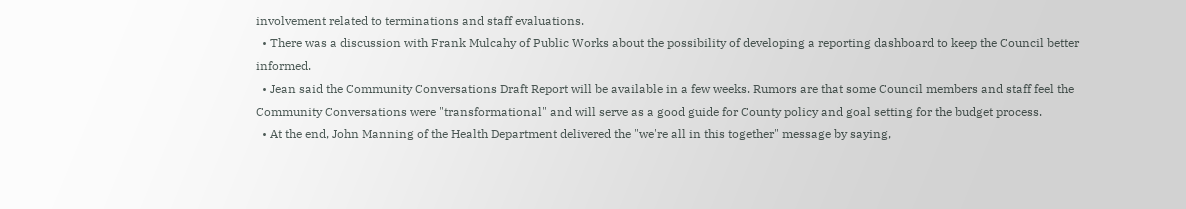involvement related to terminations and staff evaluations.
  • There was a discussion with Frank Mulcahy of Public Works about the possibility of developing a reporting dashboard to keep the Council better informed.
  • Jean said the Community Conversations Draft Report will be available in a few weeks. Rumors are that some Council members and staff feel the Community Conversations were "transformational" and will serve as a good guide for County policy and goal setting for the budget process.
  • At the end, John Manning of the Health Department delivered the "we're all in this together" message by saying,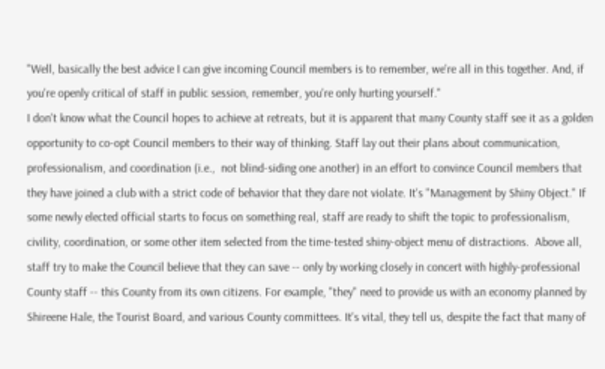"Well, basically the best advice I can give incoming Council members is to remember, we're all in this together. And, if you're openly critical of staff in public session, remember, you're only hurting yourself."
I don't know what the Council hopes to achieve at retreats, but it is apparent that many County staff see it as a golden opportunity to co-opt Council members to their way of thinking. Staff lay out their plans about communication, professionalism, and coordination (i.e.,  not blind-siding one another) in an effort to convince Council members that they have joined a club with a strict code of behavior that they dare not violate. It's "Management by Shiny Object." If some newly elected official starts to focus on something real, staff are ready to shift the topic to professionalism, civility, coordination, or some other item selected from the time-tested shiny-object menu of distractions.  Above all, staff try to make the Council believe that they can save -- only by working closely in concert with highly-professional County staff -- this County from its own citizens. For example, "they" need to provide us with an economy planned by Shireene Hale, the Tourist Board, and various County committees. It's vital, they tell us, despite the fact that many of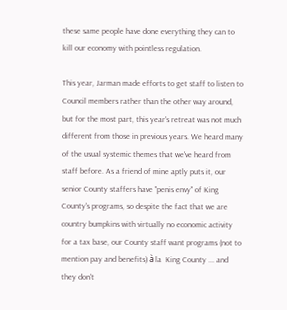these same people have done everything they can to kill our economy with pointless regulation.

This year, Jarman made efforts to get staff to listen to Council members rather than the other way around, but for the most part, this year's retreat was not much different from those in previous years. We heard many of the usual systemic themes that we've heard from staff before. As a friend of mine aptly puts it, our senior County staffers have "penis envy" of King County's programs, so despite the fact that we are country bumpkins with virtually no economic activity for a tax base, our County staff want programs (not to mention pay and benefits) à la  King County ... and they don't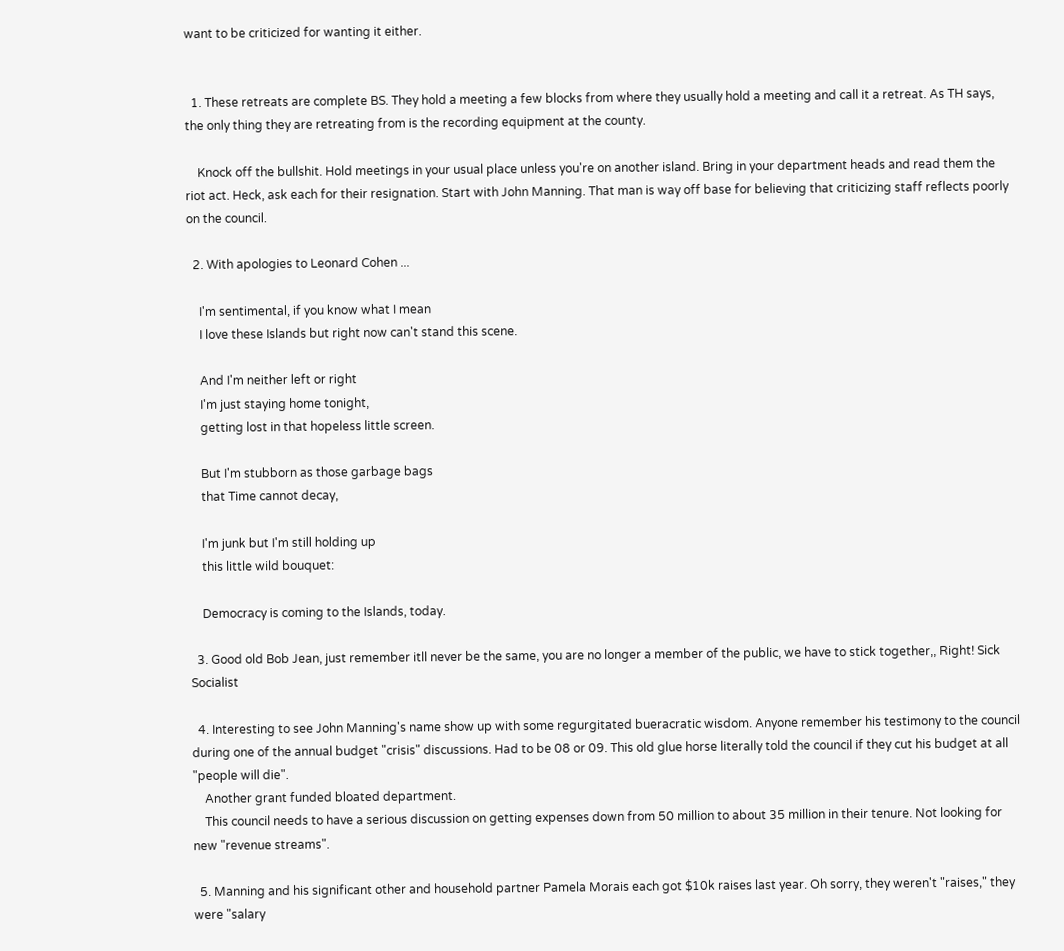want to be criticized for wanting it either.


  1. These retreats are complete BS. They hold a meeting a few blocks from where they usually hold a meeting and call it a retreat. As TH says, the only thing they are retreating from is the recording equipment at the county.

    Knock off the bullshit. Hold meetings in your usual place unless you're on another island. Bring in your department heads and read them the riot act. Heck, ask each for their resignation. Start with John Manning. That man is way off base for believing that criticizing staff reflects poorly on the council.

  2. With apologies to Leonard Cohen ...

    I'm sentimental, if you know what I mean
    I love these Islands but right now can't stand this scene.

    And I'm neither left or right
    I'm just staying home tonight,
    getting lost in that hopeless little screen.

    But I'm stubborn as those garbage bags
    that Time cannot decay,

    I'm junk but I'm still holding up
    this little wild bouquet:

    Democracy is coming to the Islands, today.

  3. Good old Bob Jean, just remember itll never be the same, you are no longer a member of the public, we have to stick together,, Right! Sick Socialist

  4. Interesting to see John Manning's name show up with some regurgitated bueracratic wisdom. Anyone remember his testimony to the council during one of the annual budget "crisis" discussions. Had to be 08 or 09. This old glue horse literally told the council if they cut his budget at all "people will die".
    Another grant funded bloated department.
    This council needs to have a serious discussion on getting expenses down from 50 million to about 35 million in their tenure. Not looking for new "revenue streams".

  5. Manning and his significant other and household partner Pamela Morais each got $10k raises last year. Oh sorry, they weren't "raises," they were "salary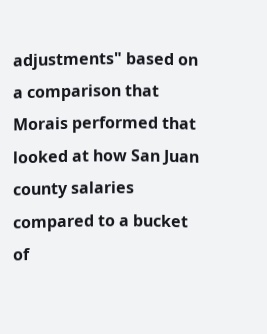adjustments" based on a comparison that Morais performed that looked at how San Juan county salaries compared to a bucket of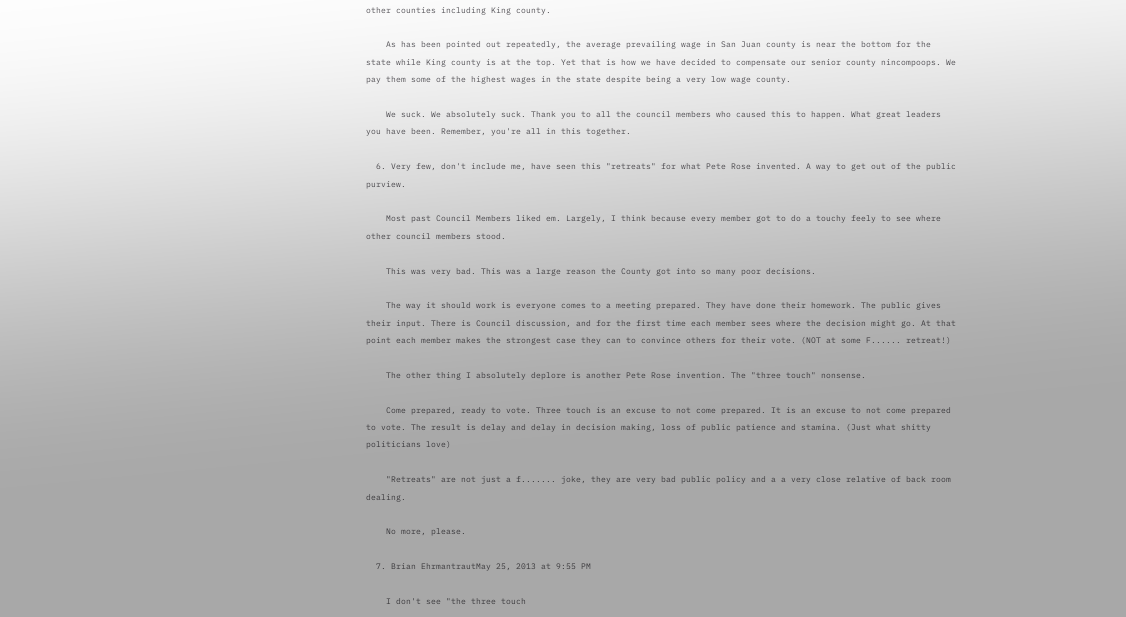other counties including King county.

    As has been pointed out repeatedly, the average prevailing wage in San Juan county is near the bottom for the state while King county is at the top. Yet that is how we have decided to compensate our senior county nincompoops. We pay them some of the highest wages in the state despite being a very low wage county.

    We suck. We absolutely suck. Thank you to all the council members who caused this to happen. What great leaders you have been. Remember, you're all in this together.

  6. Very few, don't include me, have seen this "retreats" for what Pete Rose invented. A way to get out of the public purview.

    Most past Council Members liked em. Largely, I think because every member got to do a touchy feely to see where other council members stood.

    This was very bad. This was a large reason the County got into so many poor decisions.

    The way it should work is everyone comes to a meeting prepared. They have done their homework. The public gives their input. There is Council discussion, and for the first time each member sees where the decision might go. At that point each member makes the strongest case they can to convince others for their vote. (NOT at some F...... retreat!)

    The other thing I absolutely deplore is another Pete Rose invention. The "three touch" nonsense.

    Come prepared, ready to vote. Three touch is an excuse to not come prepared. It is an excuse to not come prepared to vote. The result is delay and delay in decision making, loss of public patience and stamina. (Just what shitty politicians love)

    "Retreats" are not just a f....... joke, they are very bad public policy and a a very close relative of back room dealing.

    No more, please.

  7. Brian EhrmantrautMay 25, 2013 at 9:55 PM

    I don't see "the three touch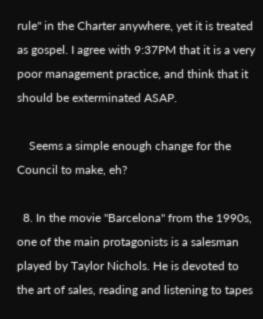rule" in the Charter anywhere, yet it is treated as gospel. I agree with 9:37PM that it is a very poor management practice, and think that it should be exterminated ASAP.

    Seems a simple enough change for the Council to make, eh?

  8. In the movie "Barcelona" from the 1990s, one of the main protagonists is a salesman played by Taylor Nichols. He is devoted to the art of sales, reading and listening to tapes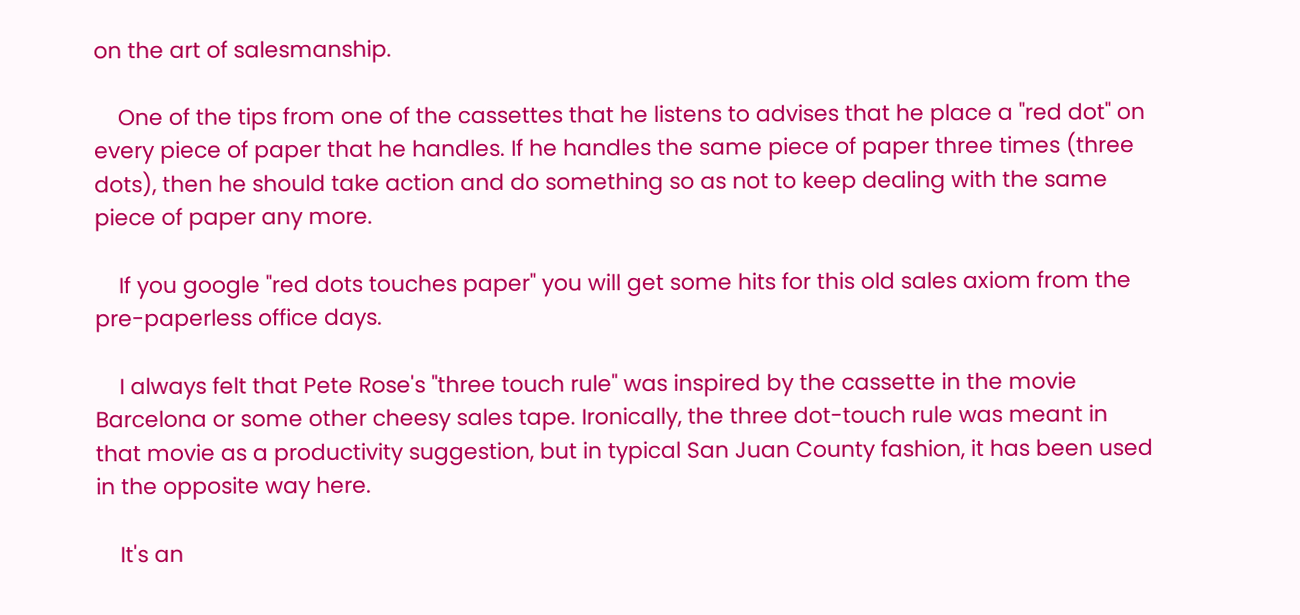on the art of salesmanship.

    One of the tips from one of the cassettes that he listens to advises that he place a "red dot" on every piece of paper that he handles. If he handles the same piece of paper three times (three dots), then he should take action and do something so as not to keep dealing with the same piece of paper any more.

    If you google "red dots touches paper" you will get some hits for this old sales axiom from the pre-paperless office days.

    I always felt that Pete Rose's "three touch rule" was inspired by the cassette in the movie Barcelona or some other cheesy sales tape. Ironically, the three dot-touch rule was meant in that movie as a productivity suggestion, but in typical San Juan County fashion, it has been used in the opposite way here.

    It's an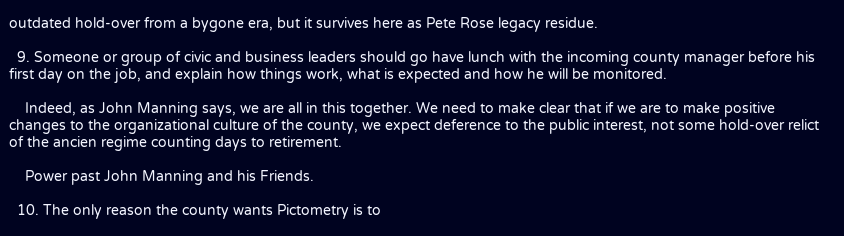outdated hold-over from a bygone era, but it survives here as Pete Rose legacy residue.

  9. Someone or group of civic and business leaders should go have lunch with the incoming county manager before his first day on the job, and explain how things work, what is expected and how he will be monitored.

    Indeed, as John Manning says, we are all in this together. We need to make clear that if we are to make positive changes to the organizational culture of the county, we expect deference to the public interest, not some hold-over relict of the ancien regime counting days to retirement.

    Power past John Manning and his Friends.

  10. The only reason the county wants Pictometry is to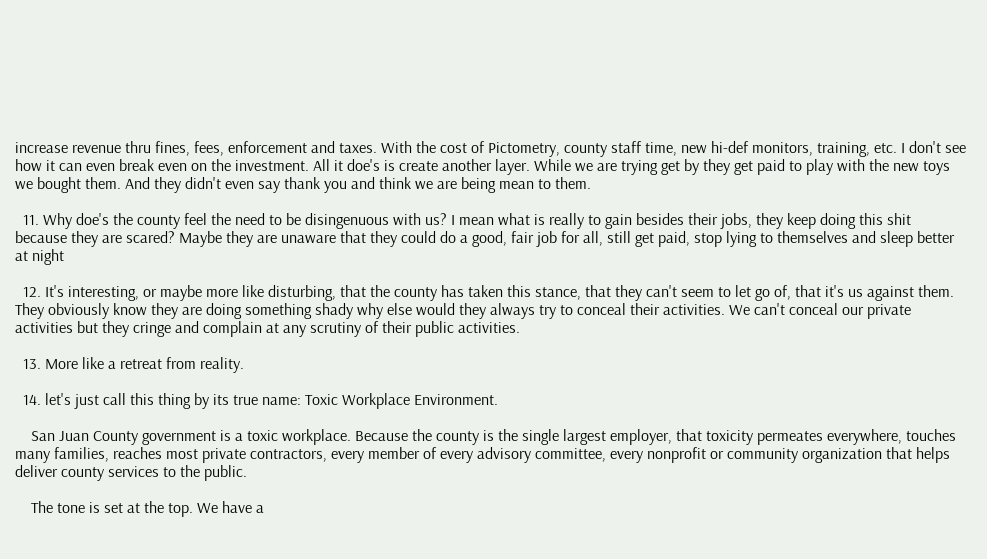increase revenue thru fines, fees, enforcement and taxes. With the cost of Pictometry, county staff time, new hi-def monitors, training, etc. I don't see how it can even break even on the investment. All it doe's is create another layer. While we are trying get by they get paid to play with the new toys we bought them. And they didn't even say thank you and think we are being mean to them.

  11. Why doe's the county feel the need to be disingenuous with us? I mean what is really to gain besides their jobs, they keep doing this shit because they are scared? Maybe they are unaware that they could do a good, fair job for all, still get paid, stop lying to themselves and sleep better at night

  12. It's interesting, or maybe more like disturbing, that the county has taken this stance, that they can't seem to let go of, that it's us against them. They obviously know they are doing something shady why else would they always try to conceal their activities. We can't conceal our private activities but they cringe and complain at any scrutiny of their public activities.

  13. More like a retreat from reality.

  14. let's just call this thing by its true name: Toxic Workplace Environment.

    San Juan County government is a toxic workplace. Because the county is the single largest employer, that toxicity permeates everywhere, touches many families, reaches most private contractors, every member of every advisory committee, every nonprofit or community organization that helps deliver county services to the public.

    The tone is set at the top. We have a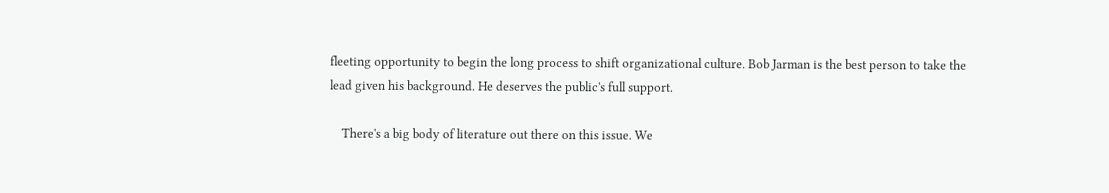fleeting opportunity to begin the long process to shift organizational culture. Bob Jarman is the best person to take the lead given his background. He deserves the public's full support.

    There's a big body of literature out there on this issue. We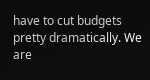have to cut budgets pretty dramatically. We are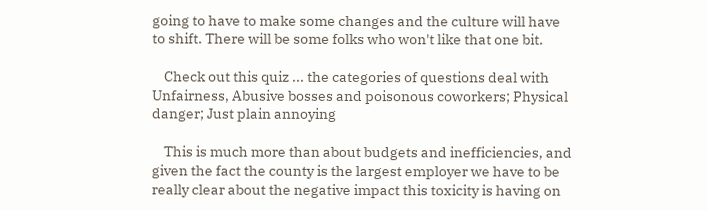going to have to make some changes and the culture will have to shift. There will be some folks who won't like that one bit.

    Check out this quiz ... the categories of questions deal with Unfairness, Abusive bosses and poisonous coworkers; Physical danger; Just plain annoying

    This is much more than about budgets and inefficiencies, and given the fact the county is the largest employer we have to be really clear about the negative impact this toxicity is having on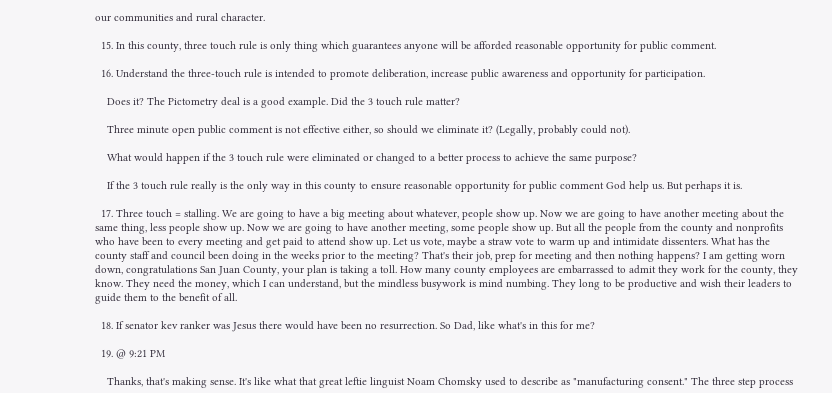our communities and rural character.

  15. In this county, three touch rule is only thing which guarantees anyone will be afforded reasonable opportunity for public comment.

  16. Understand the three-touch rule is intended to promote deliberation, increase public awareness and opportunity for participation.

    Does it? The Pictometry deal is a good example. Did the 3 touch rule matter?

    Three minute open public comment is not effective either, so should we eliminate it? (Legally, probably could not).

    What would happen if the 3 touch rule were eliminated or changed to a better process to achieve the same purpose?

    If the 3 touch rule really is the only way in this county to ensure reasonable opportunity for public comment God help us. But perhaps it is.

  17. Three touch = stalling. We are going to have a big meeting about whatever, people show up. Now we are going to have another meeting about the same thing, less people show up. Now we are going to have another meeting, some people show up. But all the people from the county and nonprofits who have been to every meeting and get paid to attend show up. Let us vote, maybe a straw vote to warm up and intimidate dissenters. What has the county staff and council been doing in the weeks prior to the meeting? That's their job, prep for meeting and then nothing happens? I am getting worn down, congratulations San Juan County, your plan is taking a toll. How many county employees are embarrassed to admit they work for the county, they know. They need the money, which I can understand, but the mindless busywork is mind numbing. They long to be productive and wish their leaders to guide them to the benefit of all.

  18. If senator kev ranker was Jesus there would have been no resurrection. So Dad, like what's in this for me?

  19. @ 9:21 PM

    Thanks, that's making sense. It's like what that great leftie linguist Noam Chomsky used to describe as "manufacturing consent." The three step process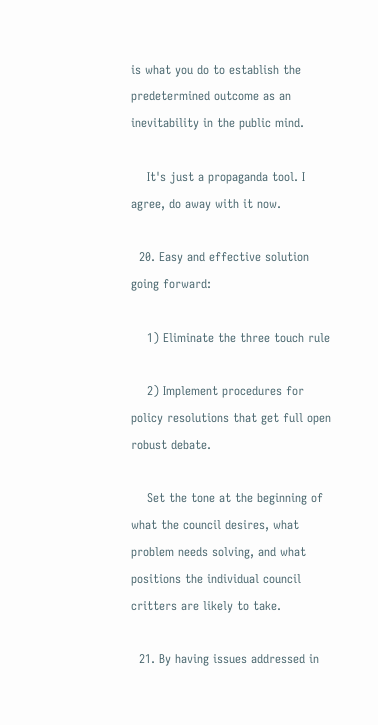is what you do to establish the predetermined outcome as an inevitability in the public mind.

    It's just a propaganda tool. I agree, do away with it now.

  20. Easy and effective solution going forward:

    1) Eliminate the three touch rule

    2) Implement procedures for policy resolutions that get full open robust debate.

    Set the tone at the beginning of what the council desires, what problem needs solving, and what positions the individual council critters are likely to take.

  21. By having issues addressed in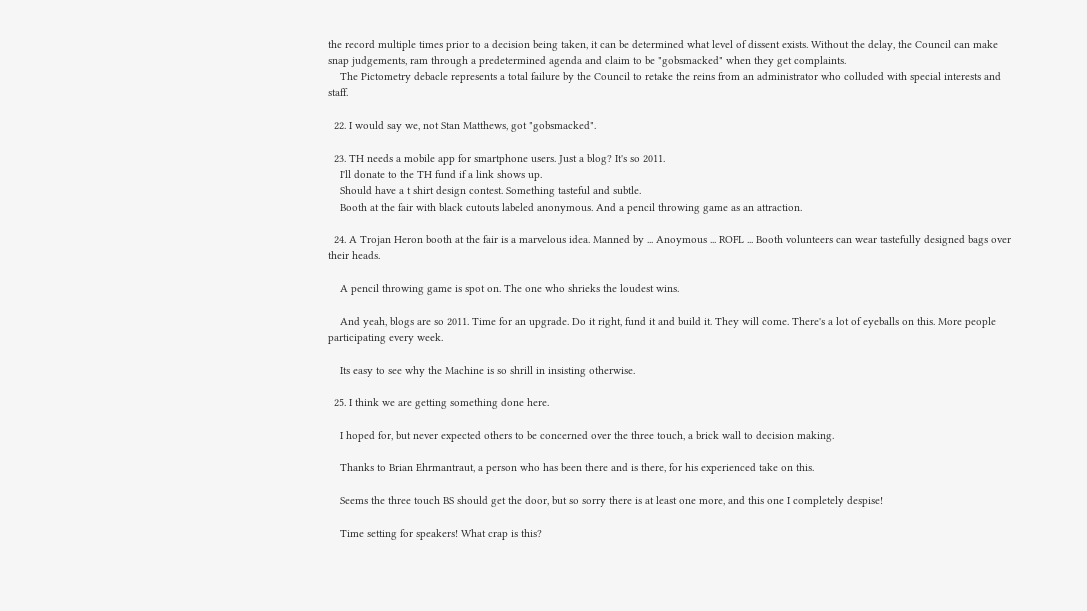the record multiple times prior to a decision being taken, it can be determined what level of dissent exists. Without the delay, the Council can make snap judgements, ram through a predetermined agenda and claim to be "gobsmacked" when they get complaints.
    The Pictometry debacle represents a total failure by the Council to retake the reins from an administrator who colluded with special interests and staff.

  22. I would say we, not Stan Matthews, got "gobsmacked".

  23. TH needs a mobile app for smartphone users. Just a blog? It's so 2011.
    I'll donate to the TH fund if a link shows up.
    Should have a t shirt design contest. Something tasteful and subtle.
    Booth at the fair with black cutouts labeled anonymous. And a pencil throwing game as an attraction.

  24. A Trojan Heron booth at the fair is a marvelous idea. Manned by ... Anoymous ... ROFL ... Booth volunteers can wear tastefully designed bags over their heads.

    A pencil throwing game is spot on. The one who shrieks the loudest wins.

    And yeah, blogs are so 2011. Time for an upgrade. Do it right, fund it and build it. They will come. There's a lot of eyeballs on this. More people participating every week.

    Its easy to see why the Machine is so shrill in insisting otherwise.

  25. I think we are getting something done here.

    I hoped for, but never expected others to be concerned over the three touch, a brick wall to decision making.

    Thanks to Brian Ehrmantraut, a person who has been there and is there, for his experienced take on this.

    Seems the three touch BS should get the door, but so sorry there is at least one more, and this one I completely despise!

    Time setting for speakers! What crap is this?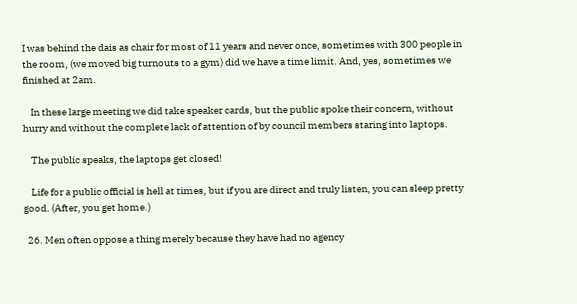I was behind the dais as chair for most of 11 years and never once, sometimes with 300 people in the room, (we moved big turnouts to a gym) did we have a time limit. And, yes, sometimes we finished at 2am.

    In these large meeting we did take speaker cards, but the public spoke their concern, without hurry and without the complete lack of attention of by council members staring into laptops.

    The public speaks, the laptops get closed!

    Life for a public official is hell at times, but if you are direct and truly listen, you can sleep pretty good. (After, you get home.)

  26. Men often oppose a thing merely because they have had no agency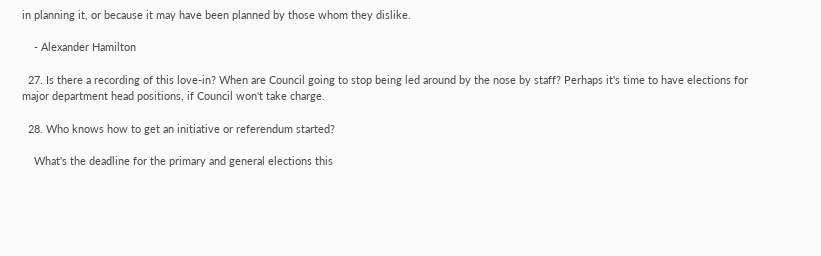in planning it, or because it may have been planned by those whom they dislike.

    - Alexander Hamilton

  27. Is there a recording of this love-in? When are Council going to stop being led around by the nose by staff? Perhaps it's time to have elections for major department head positions, if Council won't take charge.

  28. Who knows how to get an initiative or referendum started?

    What's the deadline for the primary and general elections this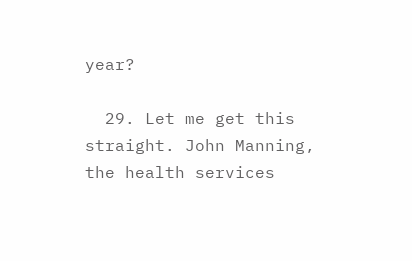year?

  29. Let me get this straight. John Manning, the health services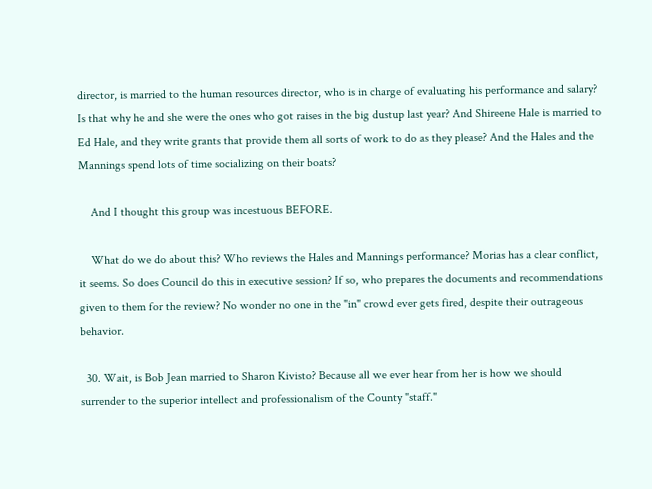director, is married to the human resources director, who is in charge of evaluating his performance and salary? Is that why he and she were the ones who got raises in the big dustup last year? And Shireene Hale is married to Ed Hale, and they write grants that provide them all sorts of work to do as they please? And the Hales and the Mannings spend lots of time socializing on their boats?

    And I thought this group was incestuous BEFORE.

    What do we do about this? Who reviews the Hales and Mannings performance? Morias has a clear conflict, it seems. So does Council do this in executive session? If so, who prepares the documents and recommendations given to them for the review? No wonder no one in the "in" crowd ever gets fired, despite their outrageous behavior.

  30. Wait, is Bob Jean married to Sharon Kivisto? Because all we ever hear from her is how we should surrender to the superior intellect and professionalism of the County "staff."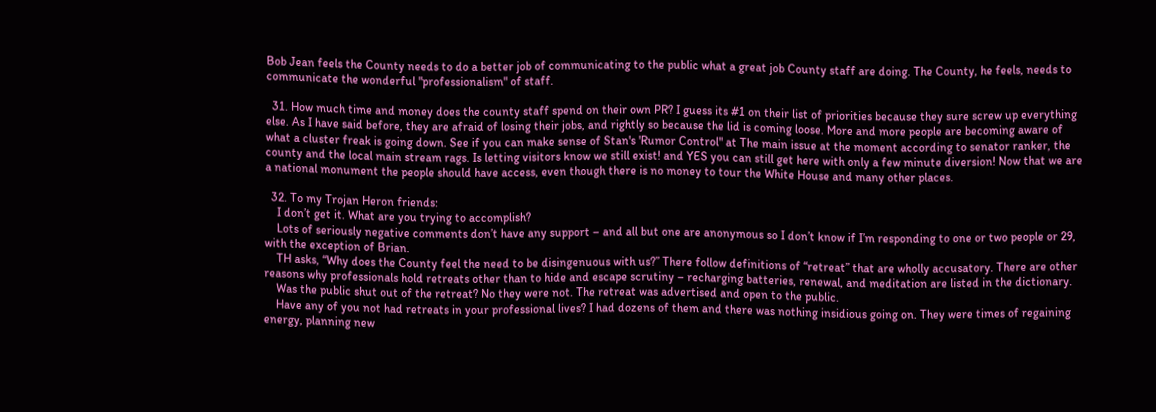Bob Jean feels the County needs to do a better job of communicating to the public what a great job County staff are doing. The County, he feels, needs to communicate the wonderful "professionalism" of staff.

  31. How much time and money does the county staff spend on their own PR? I guess its #1 on their list of priorities because they sure screw up everything else. As I have said before, they are afraid of losing their jobs, and rightly so because the lid is coming loose. More and more people are becoming aware of what a cluster freak is going down. See if you can make sense of Stan's 'Rumor Control" at The main issue at the moment according to senator ranker, the county and the local main stream rags. Is letting visitors know we still exist! and YES you can still get here with only a few minute diversion! Now that we are a national monument the people should have access, even though there is no money to tour the White House and many other places.

  32. To my Trojan Heron friends:
    I don’t get it. What are you trying to accomplish?
    Lots of seriously negative comments don’t have any support – and all but one are anonymous so I don’t know if I’m responding to one or two people or 29, with the exception of Brian.
    TH asks, “Why does the County feel the need to be disingenuous with us?” There follow definitions of “retreat” that are wholly accusatory. There are other reasons why professionals hold retreats other than to hide and escape scrutiny – recharging batteries, renewal, and meditation are listed in the dictionary.
    Was the public shut out of the retreat? No they were not. The retreat was advertised and open to the public.
    Have any of you not had retreats in your professional lives? I had dozens of them and there was nothing insidious going on. They were times of regaining energy, planning new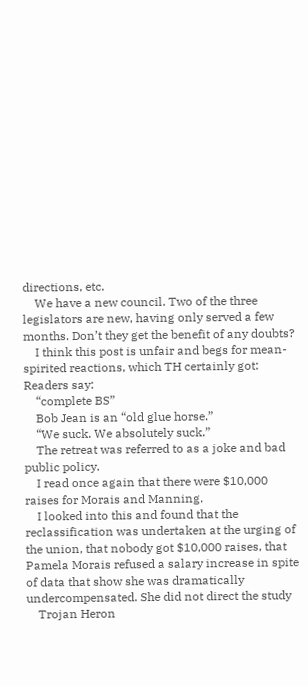directions, etc.
    We have a new council. Two of the three legislators are new, having only served a few months. Don’t they get the benefit of any doubts?
    I think this post is unfair and begs for mean-spirited reactions, which TH certainly got: Readers say:
    “complete BS”
    Bob Jean is an “old glue horse.”
    “We suck. We absolutely suck.”
    The retreat was referred to as a joke and bad public policy.
    I read once again that there were $10,000 raises for Morais and Manning.
    I looked into this and found that the reclassification was undertaken at the urging of the union, that nobody got $10,000 raises, that Pamela Morais refused a salary increase in spite of data that show she was dramatically undercompensated. She did not direct the study
    Trojan Heron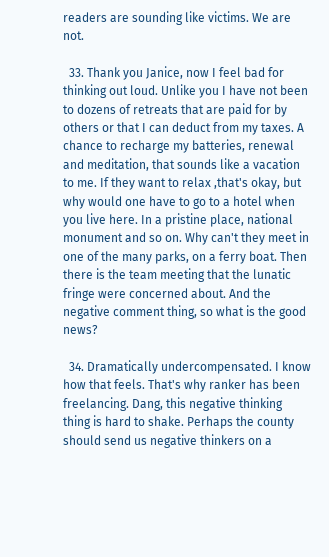readers are sounding like victims. We are not.

  33. Thank you Janice, now I feel bad for thinking out loud. Unlike you I have not been to dozens of retreats that are paid for by others or that I can deduct from my taxes. A chance to recharge my batteries, renewal and meditation, that sounds like a vacation to me. If they want to relax ,that's okay, but why would one have to go to a hotel when you live here. In a pristine place, national monument and so on. Why can't they meet in one of the many parks, on a ferry boat. Then there is the team meeting that the lunatic fringe were concerned about. And the negative comment thing, so what is the good news?

  34. Dramatically undercompensated. I know how that feels. That's why ranker has been freelancing. Dang, this negative thinking thing is hard to shake. Perhaps the county should send us negative thinkers on a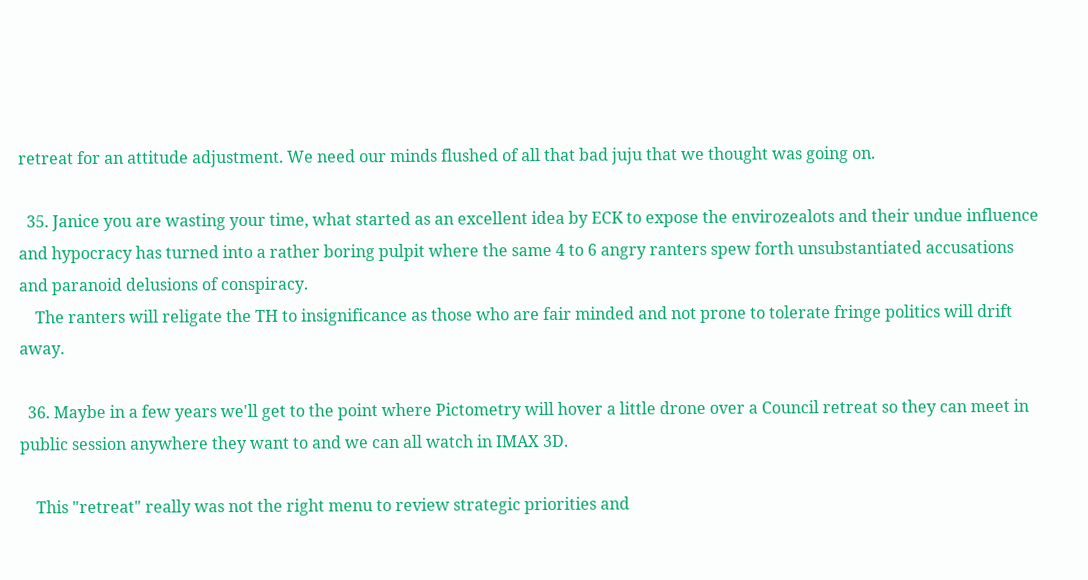retreat for an attitude adjustment. We need our minds flushed of all that bad juju that we thought was going on.

  35. Janice you are wasting your time, what started as an excellent idea by ECK to expose the envirozealots and their undue influence and hypocracy has turned into a rather boring pulpit where the same 4 to 6 angry ranters spew forth unsubstantiated accusations and paranoid delusions of conspiracy.
    The ranters will religate the TH to insignificance as those who are fair minded and not prone to tolerate fringe politics will drift away.

  36. Maybe in a few years we'll get to the point where Pictometry will hover a little drone over a Council retreat so they can meet in public session anywhere they want to and we can all watch in IMAX 3D.

    This "retreat" really was not the right menu to review strategic priorities and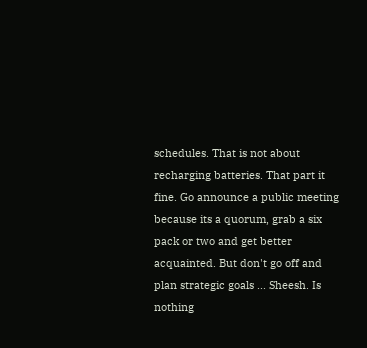schedules. That is not about recharging batteries. That part it fine. Go announce a public meeting because its a quorum, grab a six pack or two and get better acquainted. But don't go off and plan strategic goals ... Sheesh. Is nothing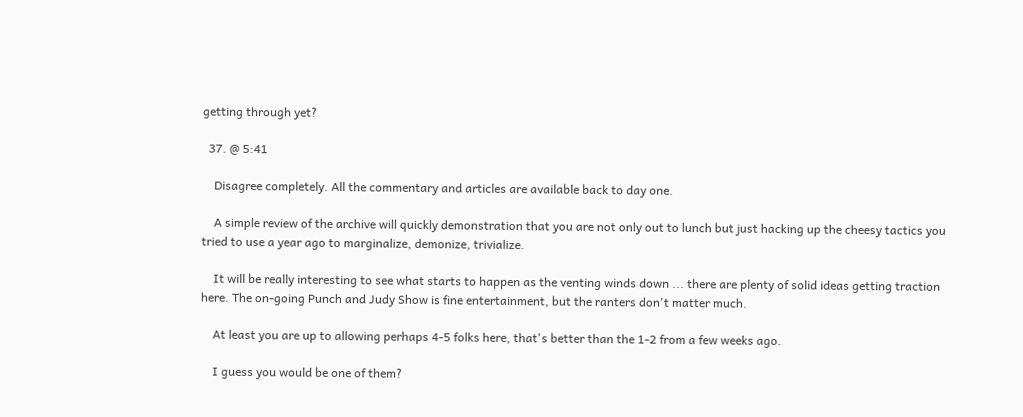getting through yet?

  37. @ 5:41

    Disagree completely. All the commentary and articles are available back to day one.

    A simple review of the archive will quickly demonstration that you are not only out to lunch but just hacking up the cheesy tactics you tried to use a year ago to marginalize, demonize, trivialize.

    It will be really interesting to see what starts to happen as the venting winds down ... there are plenty of solid ideas getting traction here. The on-going Punch and Judy Show is fine entertainment, but the ranters don't matter much.

    At least you are up to allowing perhaps 4-5 folks here, that's better than the 1-2 from a few weeks ago.

    I guess you would be one of them?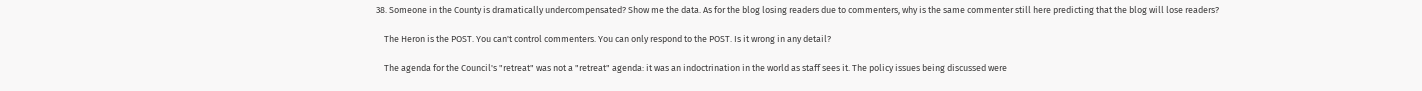38. Someone in the County is dramatically undercompensated? Show me the data. As for the blog losing readers due to commenters, why is the same commenter still here predicting that the blog will lose readers?

    The Heron is the POST. You can't control commenters. You can only respond to the POST. Is it wrong in any detail?

    The agenda for the Council's "retreat" was not a "retreat" agenda: it was an indoctrination in the world as staff sees it. The policy issues being discussed were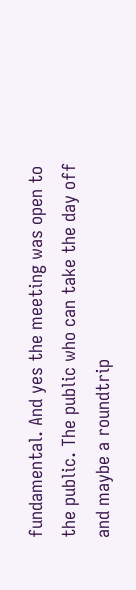fundamental. And yes the meeting was open to the public. The public who can take the day off and maybe a roundtrip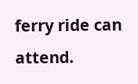ferry ride can attend.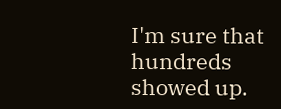I'm sure that hundreds showed up.